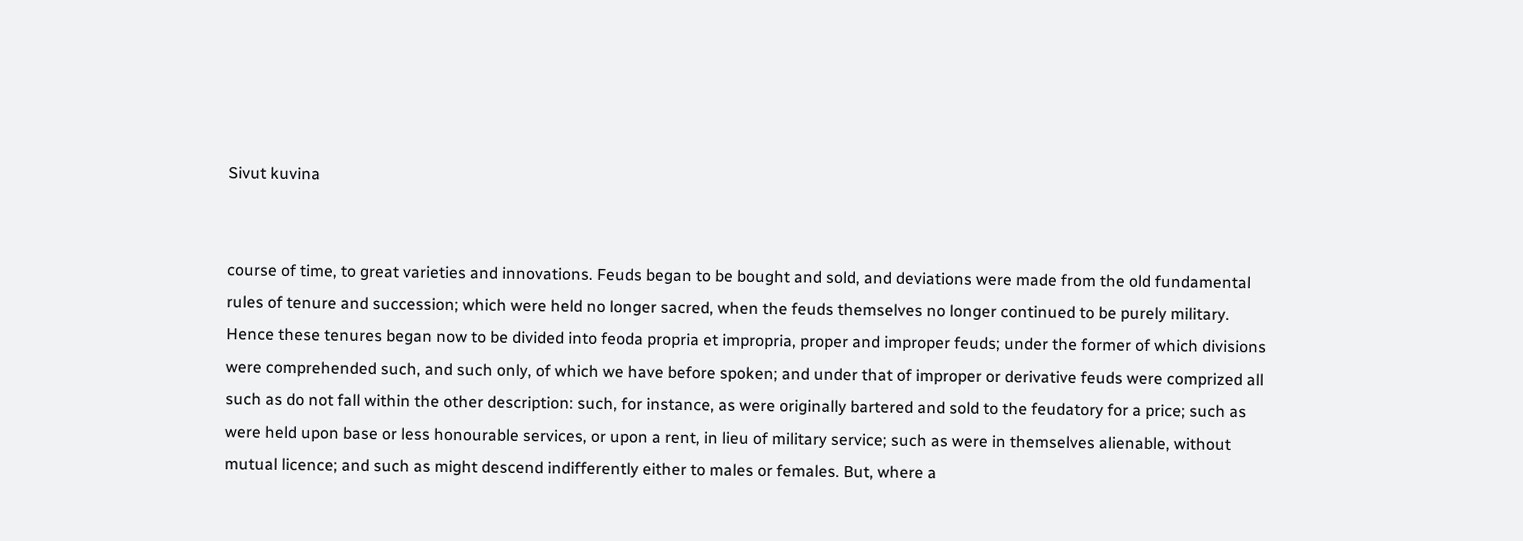Sivut kuvina


course of time, to great varieties and innovations. Feuds began to be bought and sold, and deviations were made from the old fundamental rules of tenure and succession; which were held no longer sacred, when the feuds themselves no longer continued to be purely military. Hence these tenures began now to be divided into feoda propria et impropria, proper and improper feuds; under the former of which divisions were comprehended such, and such only, of which we have before spoken; and under that of improper or derivative feuds were comprized all such as do not fall within the other description: such, for instance, as were originally bartered and sold to the feudatory for a price; such as were held upon base or less honourable services, or upon a rent, in lieu of military service; such as were in themselves alienable, without mutual licence; and such as might descend indifferently either to males or females. But, where a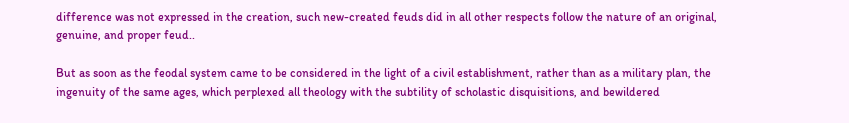difference was not expressed in the creation, such new-created feuds did in all other respects follow the nature of an original, genuine, and proper feud..

But as soon as the feodal system came to be considered in the light of a civil establishment, rather than as a military plan, the ingenuity of the same ages, which perplexed all theology with the subtility of scholastic disquisitions, and bewildered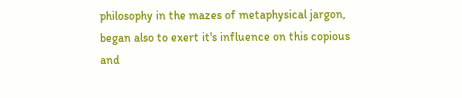philosophy in the mazes of metaphysical jargon, began also to exert it's influence on this copious and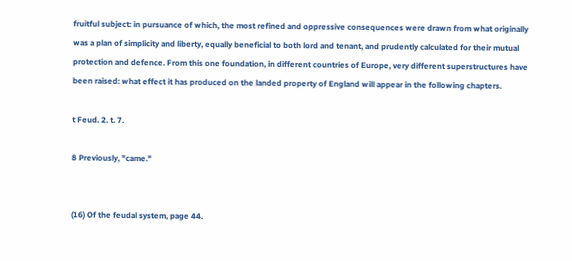fruitful subject: in pursuance of which, the most refined and oppressive consequences were drawn from what originally was a plan of simplicity and liberty, equally beneficial to both lord and tenant, and prudently calculated for their mutual protection and defence. From this one foundation, in different countries of Europe, very different superstructures have been raised: what effect it has produced on the landed property of England will appear in the following chapters.

t Feud. 2. t. 7.

8 Previously, "came."


(16) Of the feudal system, page 44.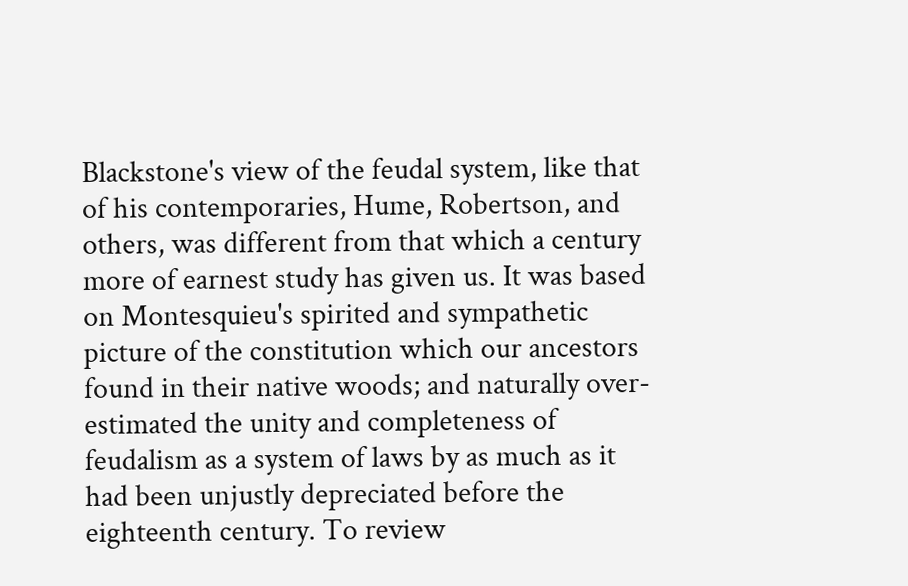Blackstone's view of the feudal system, like that of his contemporaries, Hume, Robertson, and others, was different from that which a century more of earnest study has given us. It was based on Montesquieu's spirited and sympathetic picture of the constitution which our ancestors found in their native woods; and naturally over-estimated the unity and completeness of feudalism as a system of laws by as much as it had been unjustly depreciated before the eighteenth century. To review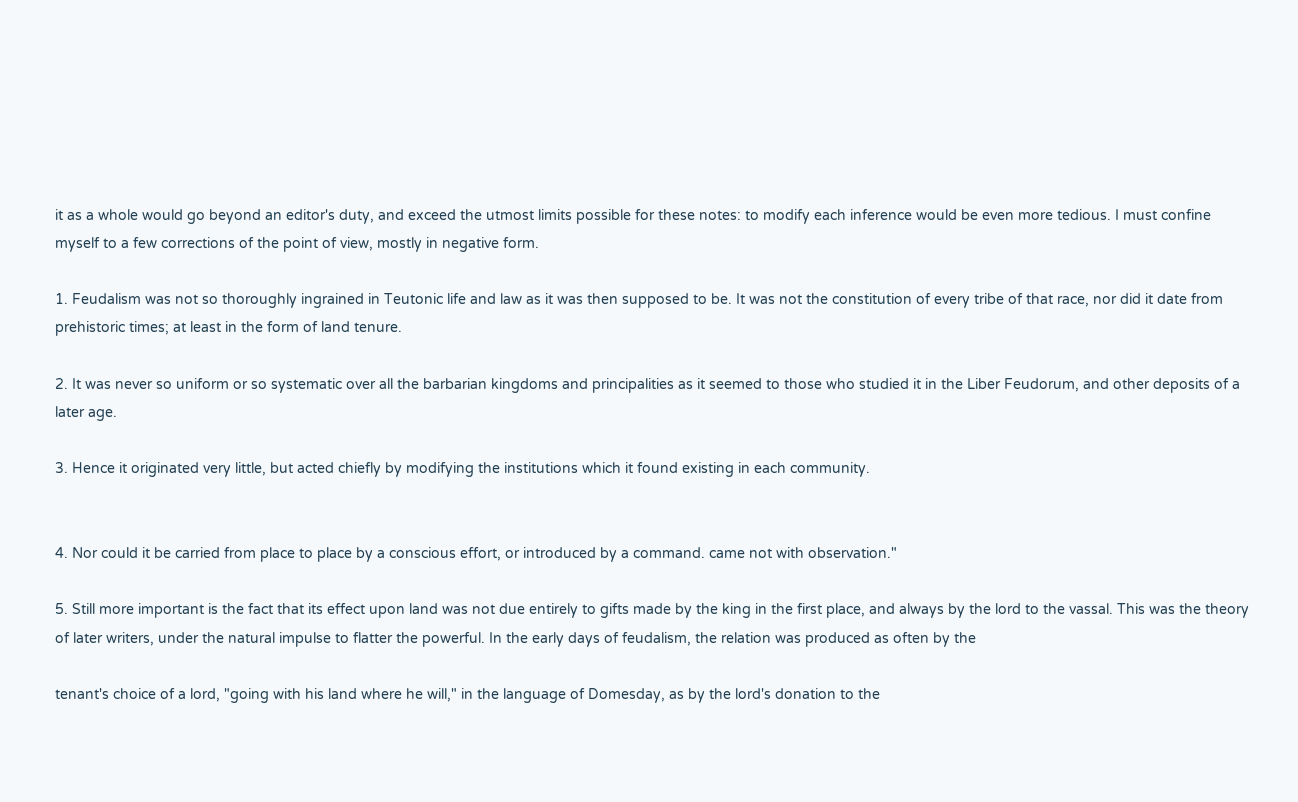it as a whole would go beyond an editor's duty, and exceed the utmost limits possible for these notes: to modify each inference would be even more tedious. I must confine myself to a few corrections of the point of view, mostly in negative form.

1. Feudalism was not so thoroughly ingrained in Teutonic life and law as it was then supposed to be. It was not the constitution of every tribe of that race, nor did it date from prehistoric times; at least in the form of land tenure.

2. It was never so uniform or so systematic over all the barbarian kingdoms and principalities as it seemed to those who studied it in the Liber Feudorum, and other deposits of a later age.

3. Hence it originated very little, but acted chiefly by modifying the institutions which it found existing in each community.


4. Nor could it be carried from place to place by a conscious effort, or introduced by a command. came not with observation."

5. Still more important is the fact that its effect upon land was not due entirely to gifts made by the king in the first place, and always by the lord to the vassal. This was the theory of later writers, under the natural impulse to flatter the powerful. In the early days of feudalism, the relation was produced as often by the

tenant's choice of a lord, "going with his land where he will," in the language of Domesday, as by the lord's donation to the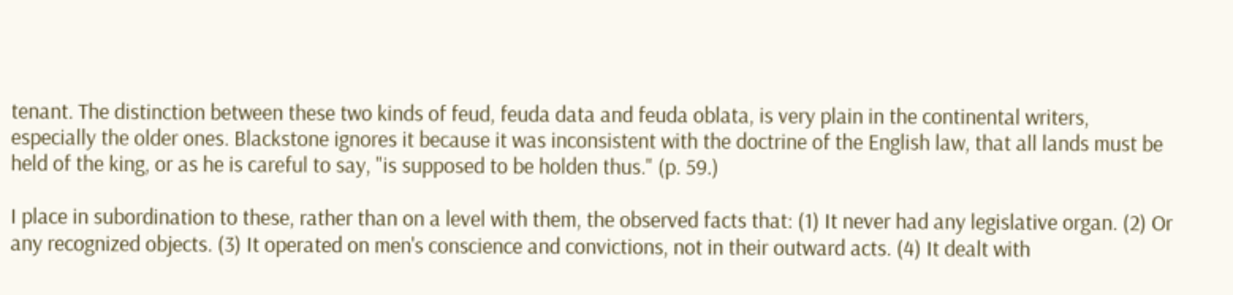tenant. The distinction between these two kinds of feud, feuda data and feuda oblata, is very plain in the continental writers, especially the older ones. Blackstone ignores it because it was inconsistent with the doctrine of the English law, that all lands must be held of the king, or as he is careful to say, "is supposed to be holden thus." (p. 59.)

I place in subordination to these, rather than on a level with them, the observed facts that: (1) It never had any legislative organ. (2) Or any recognized objects. (3) It operated on men's conscience and convictions, not in their outward acts. (4) It dealt with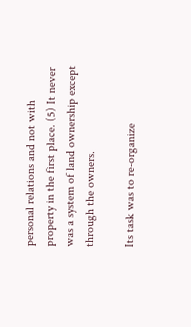personal relations and not with property in the first place. (5) It never was a system of land ownership except through the owners.

Its task was to re-organize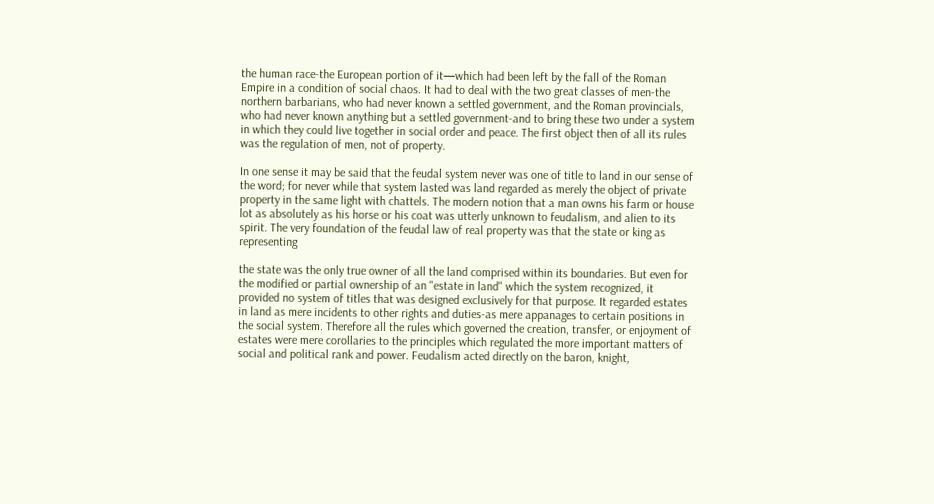the human race-the European portion of it—which had been left by the fall of the Roman Empire in a condition of social chaos. It had to deal with the two great classes of men-the northern barbarians, who had never known a settled government, and the Roman provincials, who had never known anything but a settled government-and to bring these two under a system in which they could live together in social order and peace. The first object then of all its rules was the regulation of men, not of property.

In one sense it may be said that the feudal system never was one of title to land in our sense of the word; for never while that system lasted was land regarded as merely the object of private property in the same light with chattels. The modern notion that a man owns his farm or house lot as absolutely as his horse or his coat was utterly unknown to feudalism, and alien to its spirit. The very foundation of the feudal law of real property was that the state or king as representing

the state was the only true owner of all the land comprised within its boundaries. But even for the modified or partial ownership of an "estate in land" which the system recognized, it provided no system of titles that was designed exclusively for that purpose. It regarded estates in land as mere incidents to other rights and duties-as mere appanages to certain positions in the social system. Therefore all the rules which governed the creation, transfer, or enjoyment of estates were mere corollaries to the principles which regulated the more important matters of social and political rank and power. Feudalism acted directly on the baron, knight,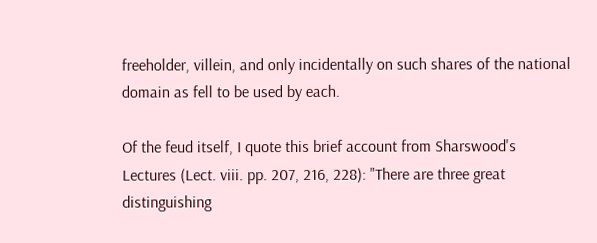freeholder, villein, and only incidentally on such shares of the national domain as fell to be used by each.

Of the feud itself, I quote this brief account from Sharswood's Lectures (Lect. viii. pp. 207, 216, 228): "There are three great distinguishing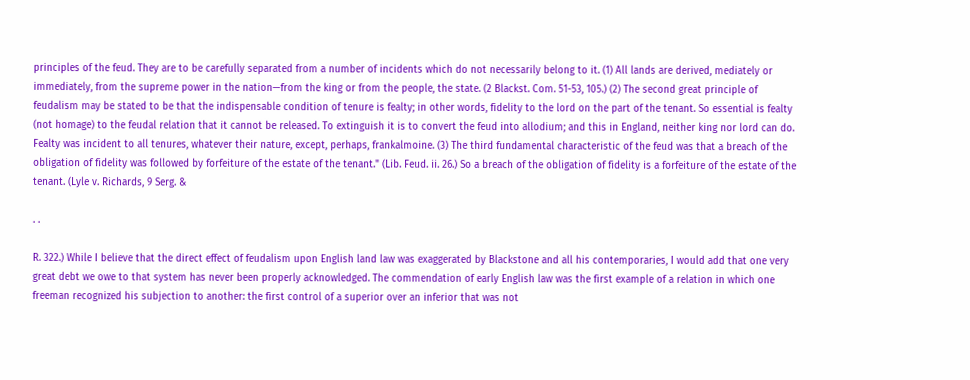principles of the feud. They are to be carefully separated from a number of incidents which do not necessarily belong to it. (1) All lands are derived, mediately or immediately, from the supreme power in the nation—from the king or from the people, the state. (2 Blackst. Com. 51-53, 105.) (2) The second great principle of feudalism may be stated to be that the indispensable condition of tenure is fealty; in other words, fidelity to the lord on the part of the tenant. So essential is fealty (not homage) to the feudal relation that it cannot be released. To extinguish it is to convert the feud into allodium; and this in England, neither king nor lord can do. Fealty was incident to all tenures, whatever their nature, except, perhaps, frankalmoine. (3) The third fundamental characteristic of the feud was that a breach of the obligation of fidelity was followed by forfeiture of the estate of the tenant." (Lib. Feud. ii. 26.) So a breach of the obligation of fidelity is a forfeiture of the estate of the tenant. (Lyle v. Richards, 9 Serg. &

. .

R. 322.) While I believe that the direct effect of feudalism upon English land law was exaggerated by Blackstone and all his contemporaries, I would add that one very great debt we owe to that system has never been properly acknowledged. The commendation of early English law was the first example of a relation in which one freeman recognized his subjection to another: the first control of a superior over an inferior that was not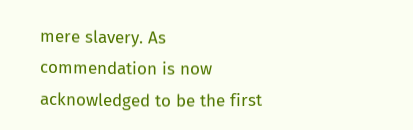mere slavery. As commendation is now acknowledged to be the first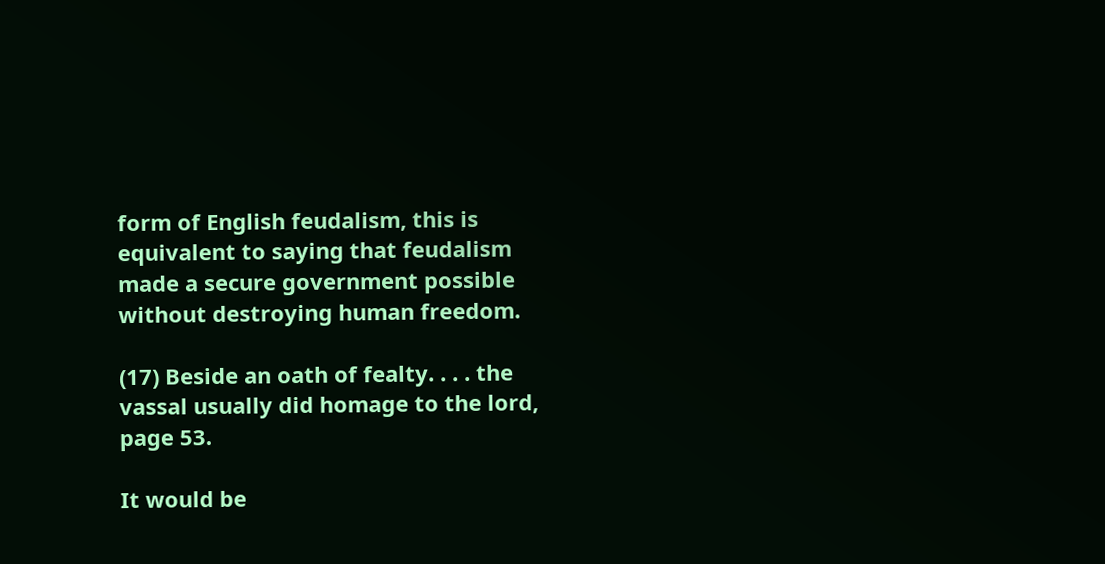form of English feudalism, this is equivalent to saying that feudalism made a secure government possible without destroying human freedom.

(17) Beside an oath of fealty. . . . the vassal usually did homage to the lord, page 53.

It would be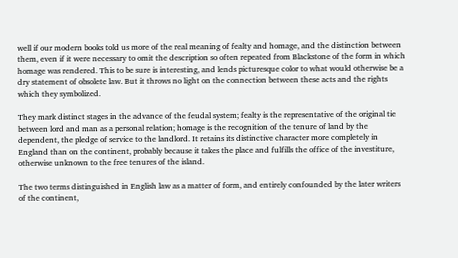well if our modern books told us more of the real meaning of fealty and homage, and the distinction between them, even if it were necessary to omit the description so often repeated from Blackstone of the form in which homage was rendered. This to be sure is interesting, and lends picturesque color to what would otherwise be a dry statement of obsolete law. But it throws no light on the connection between these acts and the rights which they symbolized.

They mark distinct stages in the advance of the feudal system; fealty is the representative of the original tie between lord and man as a personal relation; homage is the recognition of the tenure of land by the dependent, the pledge of service to the landlord. It retains its distinctive character more completely in England than on the continent, probably because it takes the place and fulfills the office of the investiture, otherwise unknown to the free tenures of the island.

The two terms distinguished in English law as a matter of form, and entirely confounded by the later writers of the continent,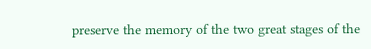preserve the memory of the two great stages of the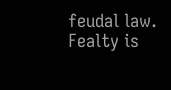feudal law. Fealty is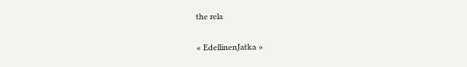the rela

« EdellinenJatka »